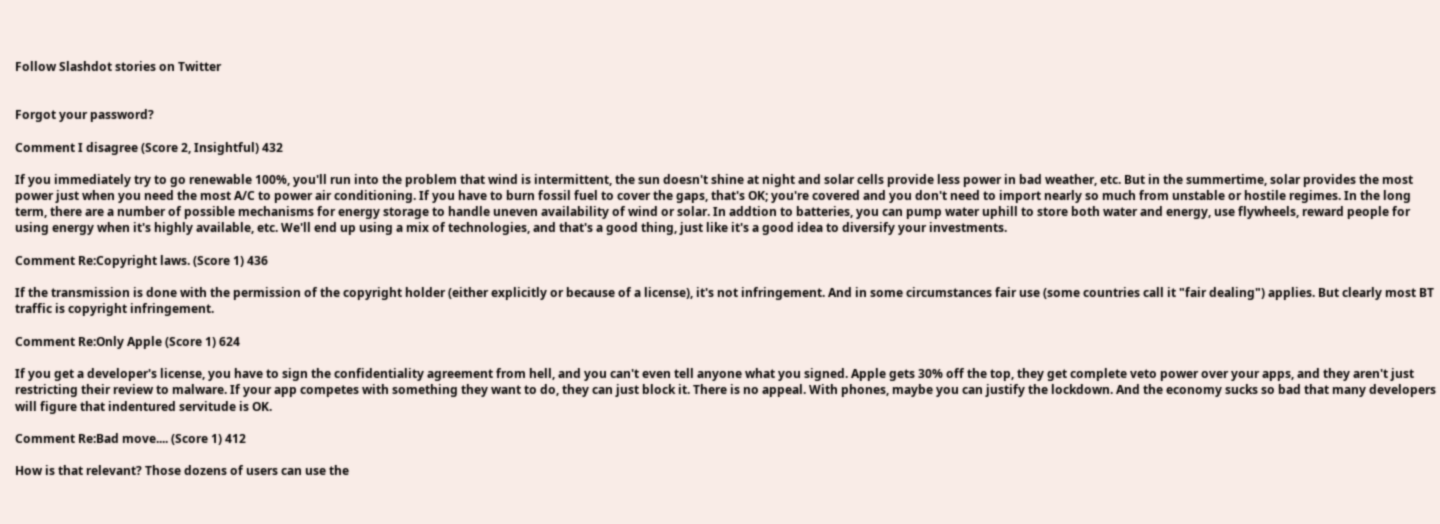Follow Slashdot stories on Twitter


Forgot your password?

Comment I disagree (Score 2, Insightful) 432

If you immediately try to go renewable 100%, you'll run into the problem that wind is intermittent, the sun doesn't shine at night and solar cells provide less power in bad weather, etc. But in the summertime, solar provides the most power just when you need the most A/C to power air conditioning. If you have to burn fossil fuel to cover the gaps, that's OK; you're covered and you don't need to import nearly so much from unstable or hostile regimes. In the long term, there are a number of possible mechanisms for energy storage to handle uneven availability of wind or solar. In addtion to batteries, you can pump water uphill to store both water and energy, use flywheels, reward people for using energy when it's highly available, etc. We'll end up using a mix of technologies, and that's a good thing, just like it's a good idea to diversify your investments.

Comment Re:Copyright laws. (Score 1) 436

If the transmission is done with the permission of the copyright holder (either explicitly or because of a license), it's not infringement. And in some circumstances fair use (some countries call it "fair dealing") applies. But clearly most BT traffic is copyright infringement.

Comment Re:Only Apple (Score 1) 624

If you get a developer's license, you have to sign the confidentiality agreement from hell, and you can't even tell anyone what you signed. Apple gets 30% off the top, they get complete veto power over your apps, and they aren't just restricting their review to malware. If your app competes with something they want to do, they can just block it. There is no appeal. With phones, maybe you can justify the lockdown. And the economy sucks so bad that many developers will figure that indentured servitude is OK.

Comment Re:Bad move.... (Score 1) 412

How is that relevant? Those dozens of users can use the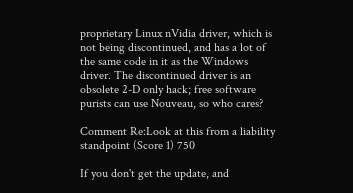proprietary Linux nVidia driver, which is not being discontinued, and has a lot of the same code in it as the Windows driver. The discontinued driver is an obsolete 2-D only hack; free software purists can use Nouveau, so who cares?

Comment Re:Look at this from a liability standpoint (Score 1) 750

If you don't get the update, and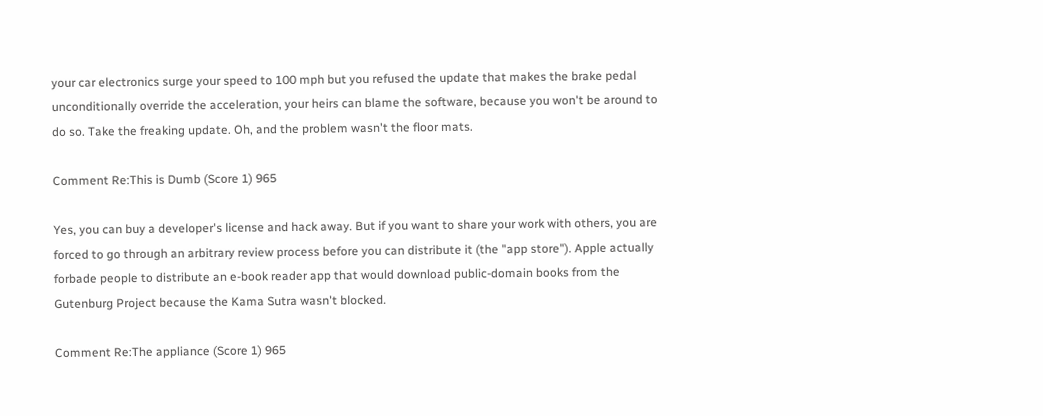your car electronics surge your speed to 100 mph but you refused the update that makes the brake pedal unconditionally override the acceleration, your heirs can blame the software, because you won't be around to do so. Take the freaking update. Oh, and the problem wasn't the floor mats.

Comment Re:This is Dumb (Score 1) 965

Yes, you can buy a developer's license and hack away. But if you want to share your work with others, you are forced to go through an arbitrary review process before you can distribute it (the "app store"). Apple actually forbade people to distribute an e-book reader app that would download public-domain books from the Gutenburg Project because the Kama Sutra wasn't blocked.

Comment Re:The appliance (Score 1) 965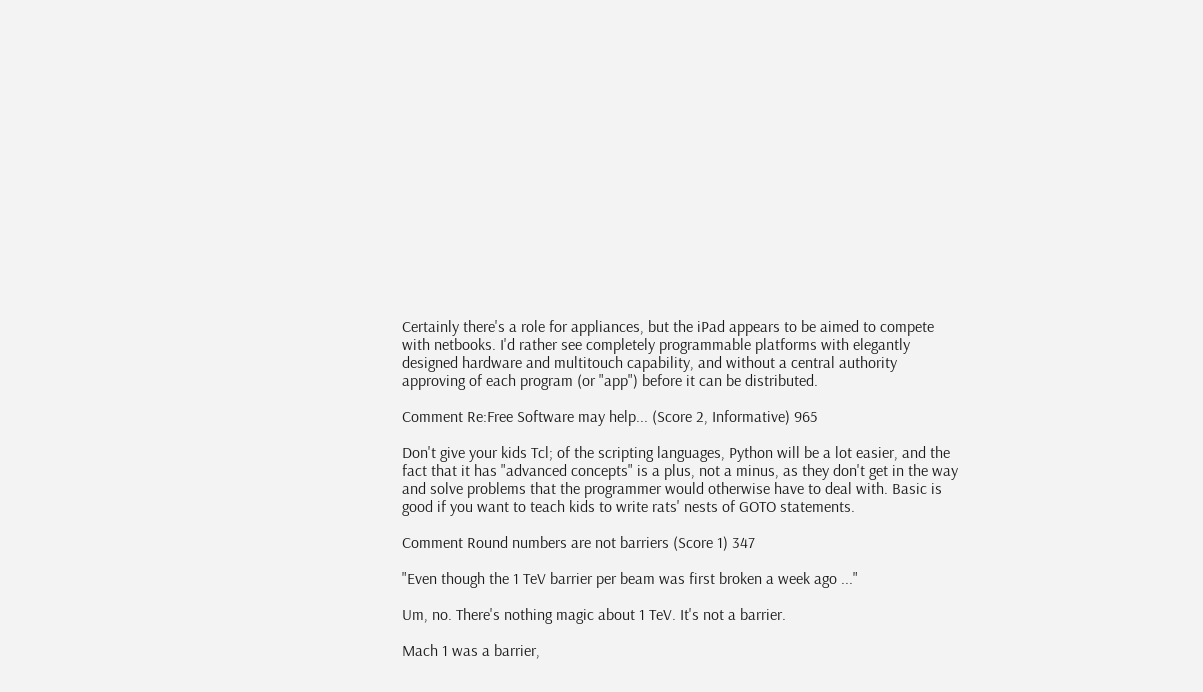Certainly there's a role for appliances, but the iPad appears to be aimed to compete with netbooks. I'd rather see completely programmable platforms with elegantly designed hardware and multitouch capability, and without a central authority approving of each program (or "app") before it can be distributed.

Comment Re:Free Software may help... (Score 2, Informative) 965

Don't give your kids Tcl; of the scripting languages, Python will be a lot easier, and the fact that it has "advanced concepts" is a plus, not a minus, as they don't get in the way and solve problems that the programmer would otherwise have to deal with. Basic is good if you want to teach kids to write rats' nests of GOTO statements.

Comment Round numbers are not barriers (Score 1) 347

"Even though the 1 TeV barrier per beam was first broken a week ago ..."

Um, no. There's nothing magic about 1 TeV. It's not a barrier.

Mach 1 was a barrier,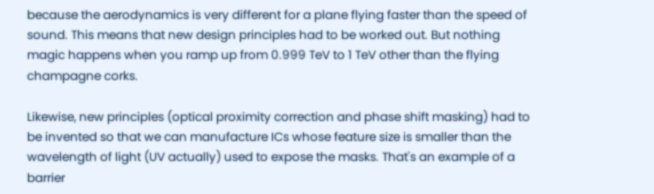because the aerodynamics is very different for a plane flying faster than the speed of sound. This means that new design principles had to be worked out. But nothing magic happens when you ramp up from 0.999 TeV to 1 TeV other than the flying champagne corks.

Likewise, new principles (optical proximity correction and phase shift masking) had to be invented so that we can manufacture ICs whose feature size is smaller than the wavelength of light (UV actually) used to expose the masks. That's an example of a barrier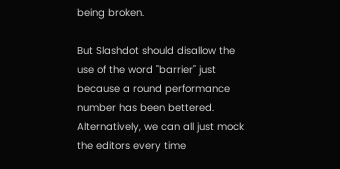being broken.

But Slashdot should disallow the use of the word "barrier" just because a round performance number has been bettered. Alternatively, we can all just mock the editors every time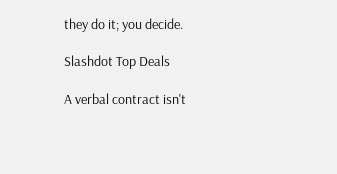they do it; you decide.

Slashdot Top Deals

A verbal contract isn't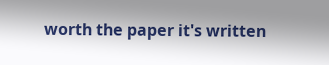worth the paper it's written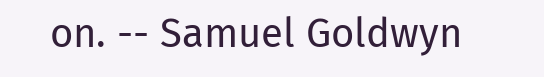on. -- Samuel Goldwyn